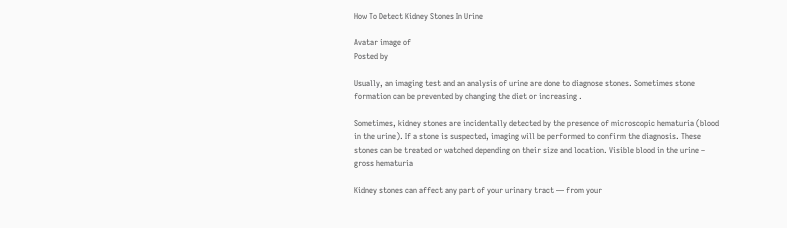How To Detect Kidney Stones In Urine

Avatar image of
Posted by

Usually, an imaging test and an analysis of urine are done to diagnose stones. Sometimes stone formation can be prevented by changing the diet or increasing .

Sometimes, kidney stones are incidentally detected by the presence of microscopic hematuria (blood in the urine). If a stone is suspected, imaging will be performed to confirm the diagnosis. These stones can be treated or watched depending on their size and location. Visible blood in the urine – gross hematuria

Kidney stones can affect any part of your urinary tract — from your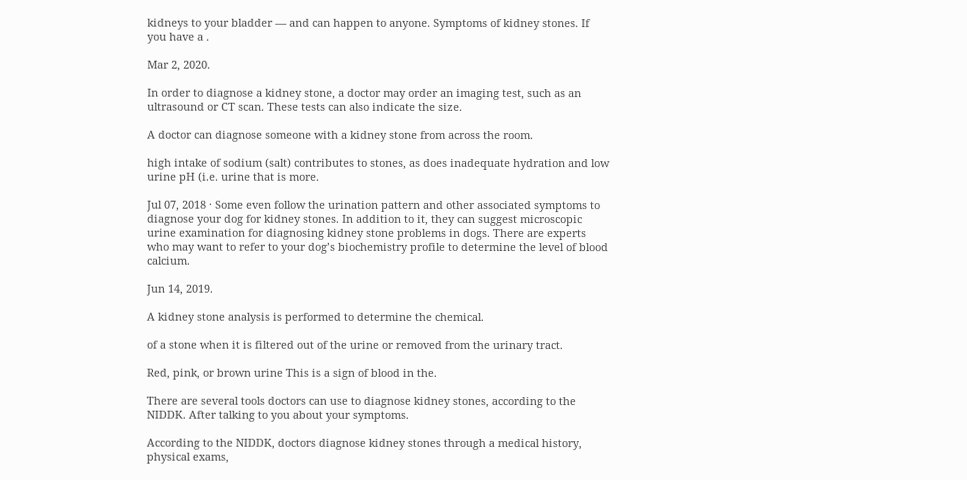kidneys to your bladder — and can happen to anyone. Symptoms of kidney stones. If you have a .

Mar 2, 2020.

In order to diagnose a kidney stone, a doctor may order an imaging test, such as an ultrasound or CT scan. These tests can also indicate the size.

A doctor can diagnose someone with a kidney stone from across the room.

high intake of sodium (salt) contributes to stones, as does inadequate hydration and low urine pH (i.e. urine that is more.

Jul 07, 2018 · Some even follow the urination pattern and other associated symptoms to diagnose your dog for kidney stones. In addition to it, they can suggest microscopic urine examination for diagnosing kidney stone problems in dogs. There are experts who may want to refer to your dog’s biochemistry profile to determine the level of blood calcium.

Jun 14, 2019.

A kidney stone analysis is performed to determine the chemical.

of a stone when it is filtered out of the urine or removed from the urinary tract.

Red, pink, or brown urine This is a sign of blood in the.

There are several tools doctors can use to diagnose kidney stones, according to the NIDDK. After talking to you about your symptoms.

According to the NIDDK, doctors diagnose kidney stones through a medical history, physical exams,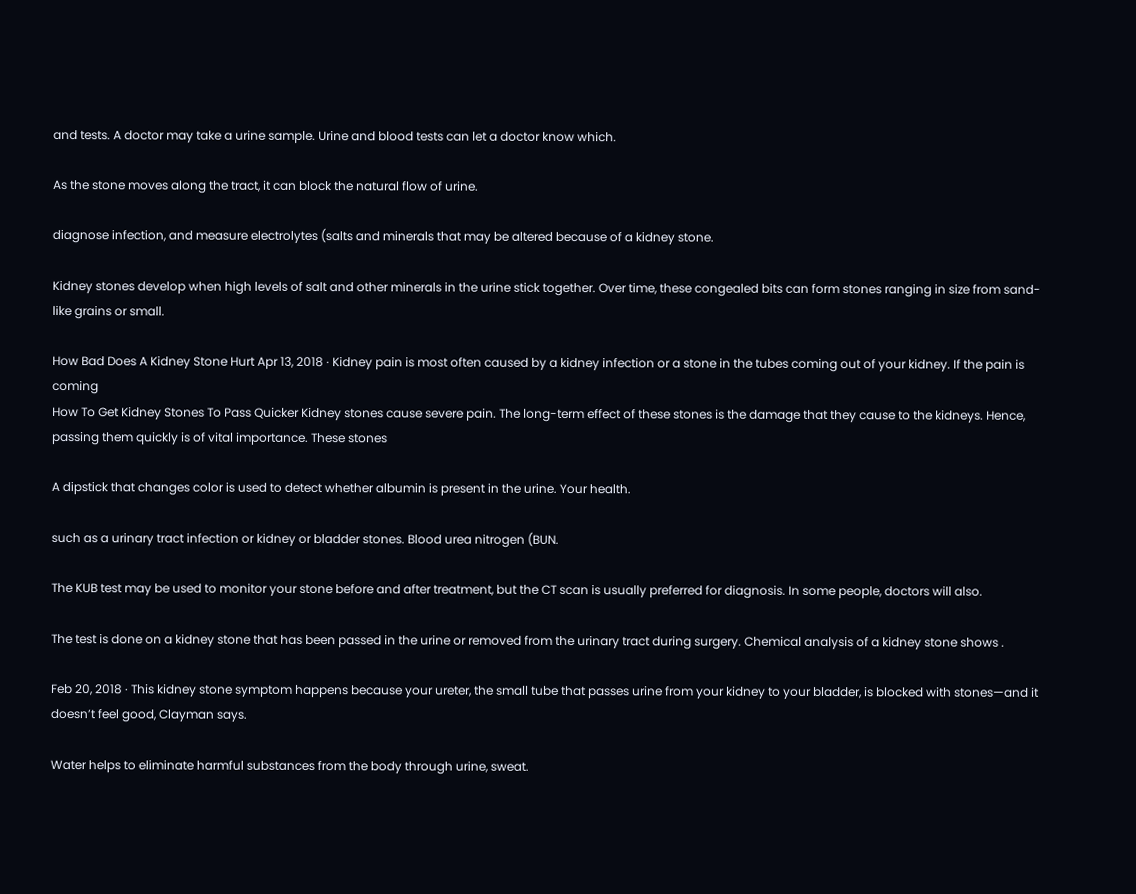and tests. A doctor may take a urine sample. Urine and blood tests can let a doctor know which.

As the stone moves along the tract, it can block the natural flow of urine.

diagnose infection, and measure electrolytes (salts and minerals that may be altered because of a kidney stone.

Kidney stones develop when high levels of salt and other minerals in the urine stick together. Over time, these congealed bits can form stones ranging in size from sand-like grains or small.

How Bad Does A Kidney Stone Hurt Apr 13, 2018 · Kidney pain is most often caused by a kidney infection or a stone in the tubes coming out of your kidney. If the pain is coming
How To Get Kidney Stones To Pass Quicker Kidney stones cause severe pain. The long-term effect of these stones is the damage that they cause to the kidneys. Hence, passing them quickly is of vital importance. These stones

A dipstick that changes color is used to detect whether albumin is present in the urine. Your health.

such as a urinary tract infection or kidney or bladder stones. Blood urea nitrogen (BUN.

The KUB test may be used to monitor your stone before and after treatment, but the CT scan is usually preferred for diagnosis. In some people, doctors will also.

The test is done on a kidney stone that has been passed in the urine or removed from the urinary tract during surgery. Chemical analysis of a kidney stone shows .

Feb 20, 2018 · This kidney stone symptom happens because your ureter, the small tube that passes urine from your kidney to your bladder, is blocked with stones—and it doesn’t feel good, Clayman says.

Water helps to eliminate harmful substances from the body through urine, sweat.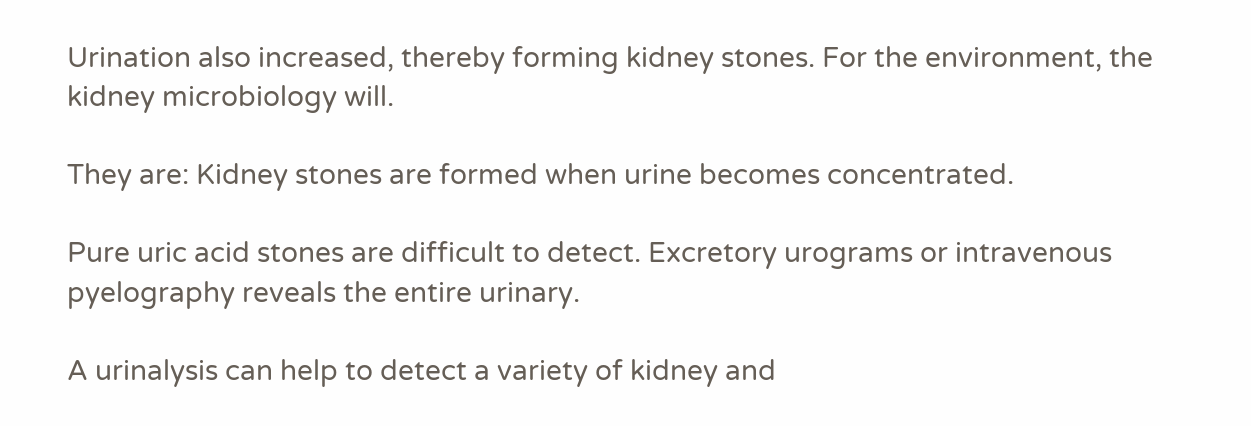Urination also increased, thereby forming kidney stones. For the environment, the kidney microbiology will.

They are: Kidney stones are formed when urine becomes concentrated.

Pure uric acid stones are difficult to detect. Excretory urograms or intravenous pyelography reveals the entire urinary.

A urinalysis can help to detect a variety of kidney and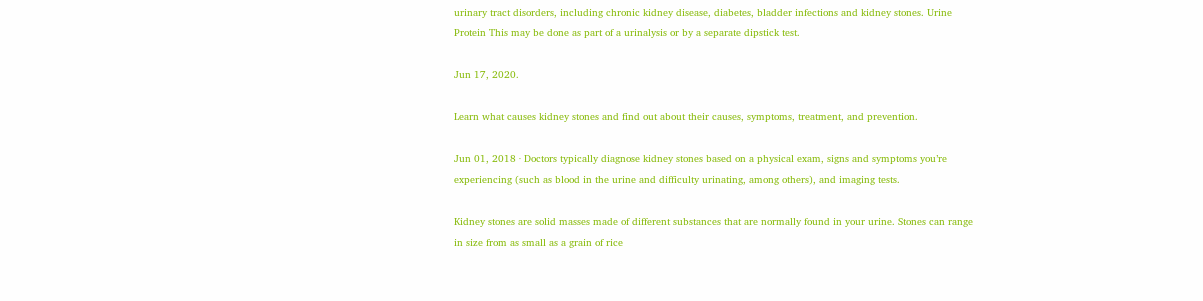urinary tract disorders, including chronic kidney disease, diabetes, bladder infections and kidney stones. Urine Protein This may be done as part of a urinalysis or by a separate dipstick test.

Jun 17, 2020.

Learn what causes kidney stones and find out about their causes, symptoms, treatment, and prevention.

Jun 01, 2018 · Doctors typically diagnose kidney stones based on a physical exam, signs and symptoms you’re experiencing (such as blood in the urine and difficulty urinating, among others), and imaging tests.

Kidney stones are solid masses made of different substances that are normally found in your urine. Stones can range in size from as small as a grain of rice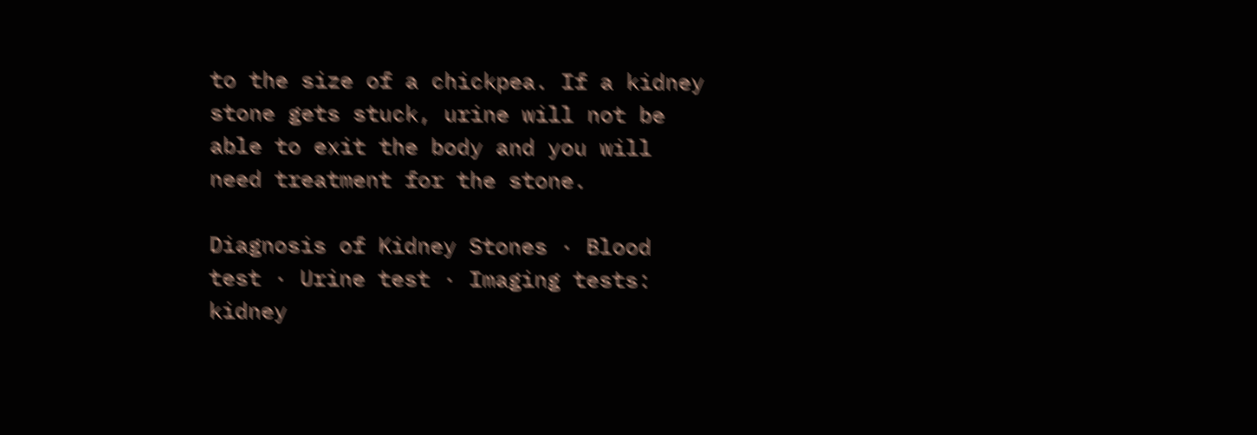to the size of a chickpea. If a kidney stone gets stuck, urine will not be able to exit the body and you will need treatment for the stone.

Diagnosis of Kidney Stones · Blood test · Urine test · Imaging tests: kidney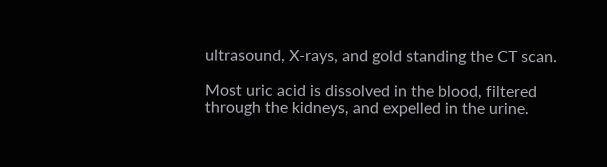ultrasound, X-rays, and gold standing the CT scan.

Most uric acid is dissolved in the blood, filtered through the kidneys, and expelled in the urine.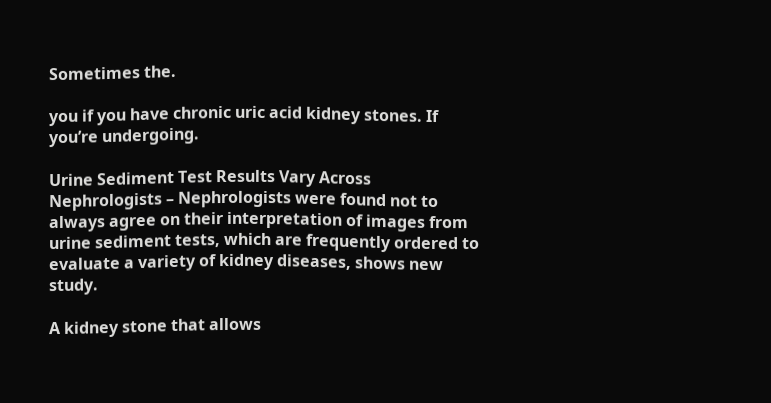Sometimes the.

you if you have chronic uric acid kidney stones. If you’re undergoing.

Urine Sediment Test Results Vary Across Nephrologists – Nephrologists were found not to always agree on their interpretation of images from urine sediment tests, which are frequently ordered to evaluate a variety of kidney diseases, shows new study.

A kidney stone that allows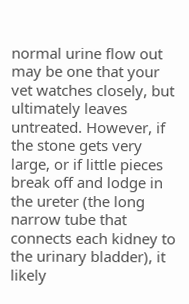normal urine flow out may be one that your vet watches closely, but ultimately leaves untreated. However, if the stone gets very large, or if little pieces break off and lodge in the ureter (the long narrow tube that connects each kidney to the urinary bladder), it likely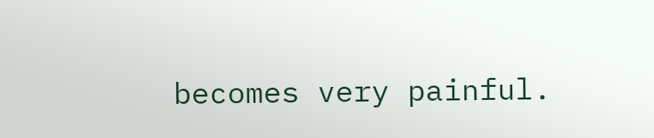becomes very painful.